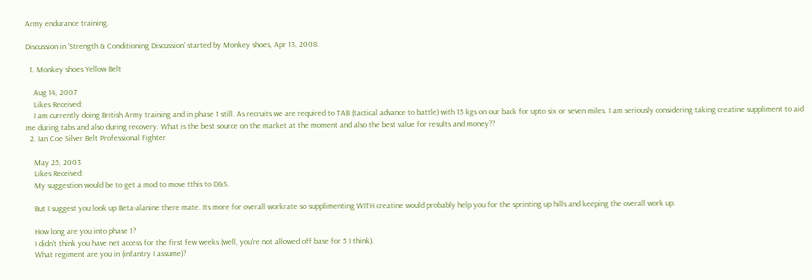Army endurance training.

Discussion in 'Strength & Conditioning Discussion' started by Monkey shoes, Apr 13, 2008.

  1. Monkey shoes Yellow Belt

    Aug 14, 2007
    Likes Received:
    I am currently doing British Army training and in phase 1 still. As recruits we are required to TAB (tactical advance to battle) with 15 kgs on our back for upto six or seven miles. I am seriously considering taking creatine suppliment to aid me during tabs and also during recovery. What is the best source on the market at the moment and also the best value for results and money??
  2. Ian Coe Silver Belt Professional Fighter

    May 25, 2003
    Likes Received:
    My suggestion would be to get a mod to move tthis to D&S.

    But I suggest you look up Beta-alanine there mate. Its more for overall workrate so supplimenting WITH creatine would probably help you for the sprinting up hills and keeping the overall work up.

    How long are you into phase 1?
    I didn't think you have net access for the first few weeks (well, you're not allowed off base for 5 I think).
    What regiment are you in (infantry I assume)?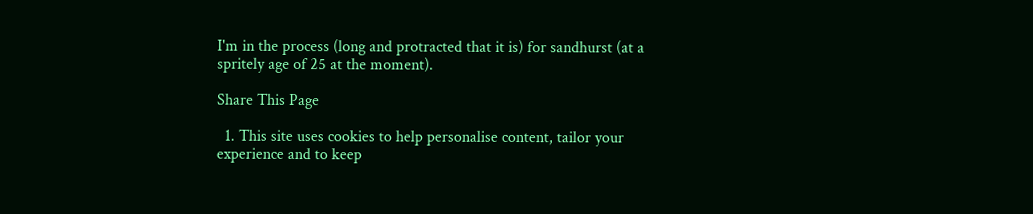I'm in the process (long and protracted that it is) for sandhurst (at a spritely age of 25 at the moment).

Share This Page

  1. This site uses cookies to help personalise content, tailor your experience and to keep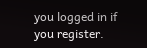you logged in if you register.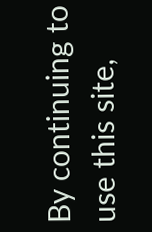By continuing to use this site,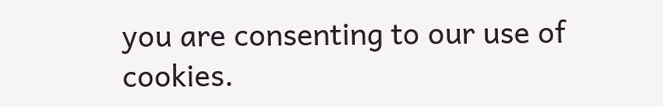you are consenting to our use of cookies.